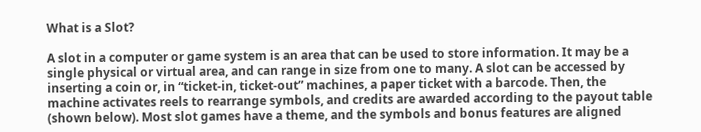What is a Slot?

A slot in a computer or game system is an area that can be used to store information. It may be a single physical or virtual area, and can range in size from one to many. A slot can be accessed by inserting a coin or, in “ticket-in, ticket-out” machines, a paper ticket with a barcode. Then, the machine activates reels to rearrange symbols, and credits are awarded according to the payout table (shown below). Most slot games have a theme, and the symbols and bonus features are aligned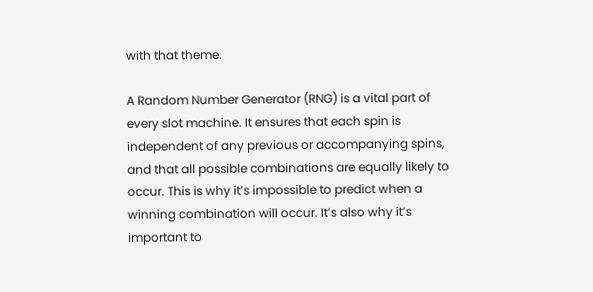with that theme.

A Random Number Generator (RNG) is a vital part of every slot machine. It ensures that each spin is independent of any previous or accompanying spins, and that all possible combinations are equally likely to occur. This is why it’s impossible to predict when a winning combination will occur. It’s also why it’s important to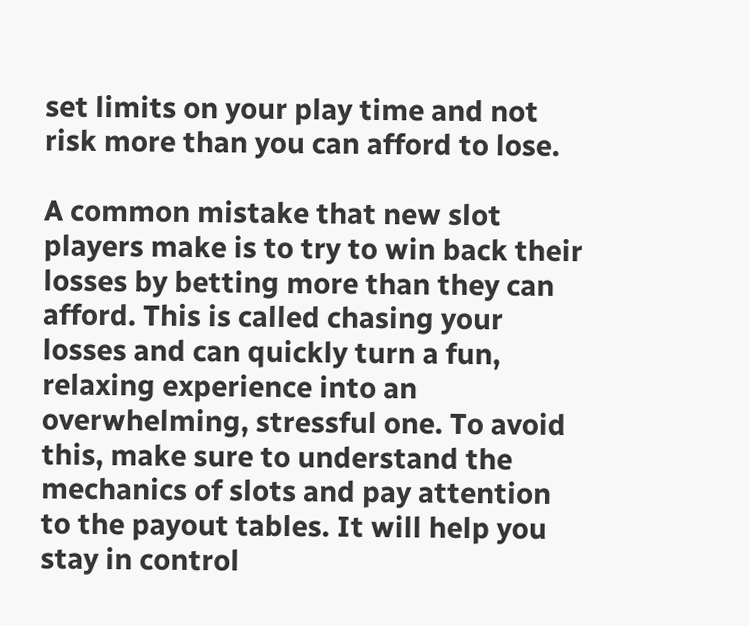set limits on your play time and not risk more than you can afford to lose.

A common mistake that new slot players make is to try to win back their losses by betting more than they can afford. This is called chasing your losses and can quickly turn a fun, relaxing experience into an overwhelming, stressful one. To avoid this, make sure to understand the mechanics of slots and pay attention to the payout tables. It will help you stay in control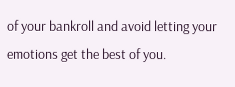of your bankroll and avoid letting your emotions get the best of you.